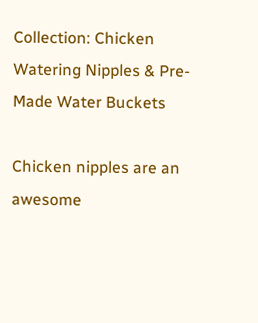Collection: Chicken Watering Nipples & Pre-Made Water Buckets

Chicken nipples are an awesome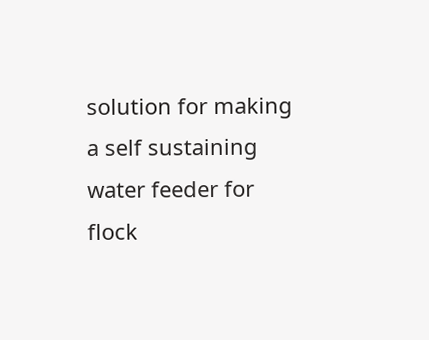solution for making a self sustaining water feeder for flock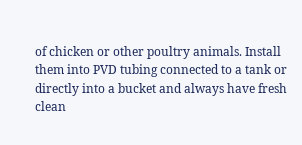of chicken or other poultry animals. Install them into PVD tubing connected to a tank or directly into a bucket and always have fresh clean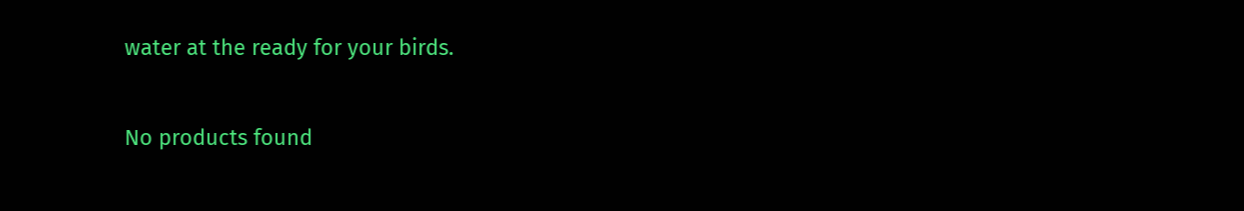water at the ready for your birds.

No products found